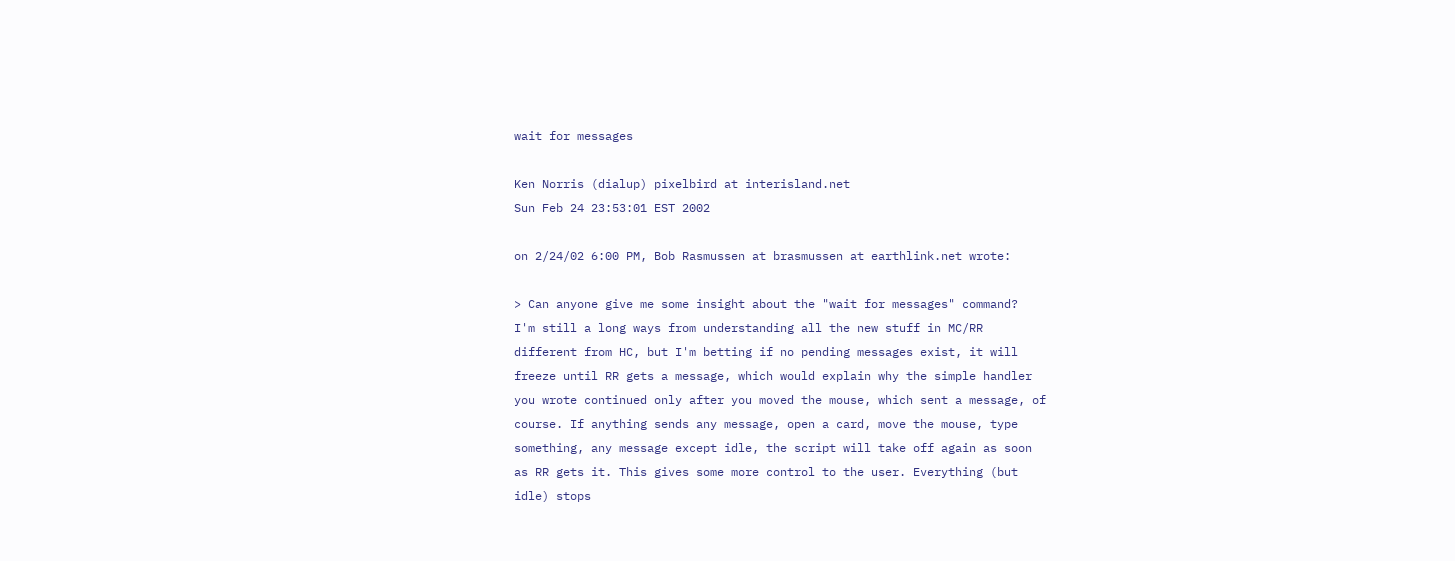wait for messages

Ken Norris (dialup) pixelbird at interisland.net
Sun Feb 24 23:53:01 EST 2002

on 2/24/02 6:00 PM, Bob Rasmussen at brasmussen at earthlink.net wrote:

> Can anyone give me some insight about the "wait for messages" command?
I'm still a long ways from understanding all the new stuff in MC/RR
different from HC, but I'm betting if no pending messages exist, it will
freeze until RR gets a message, which would explain why the simple handler
you wrote continued only after you moved the mouse, which sent a message, of
course. If anything sends any message, open a card, move the mouse, type
something, any message except idle, the script will take off again as soon
as RR gets it. This gives some more control to the user. Everything (but
idle) stops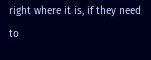right where it is, if they need to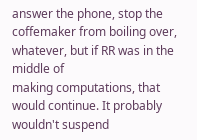answer the phone, stop the
coffemaker from boiling over, whatever, but if RR was in the middle of
making computations, that would continue. It probably wouldn't suspend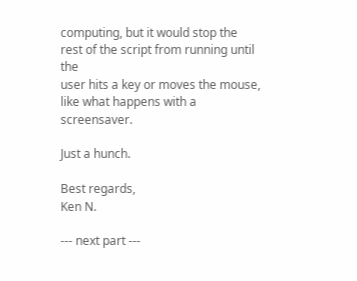computing, but it would stop the rest of the script from running until the
user hits a key or moves the mouse, like what happens with a screensaver.

Just a hunch.

Best regards,
Ken N.

--- next part ---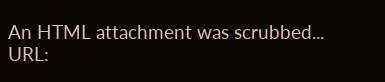An HTML attachment was scrubbed...
URL: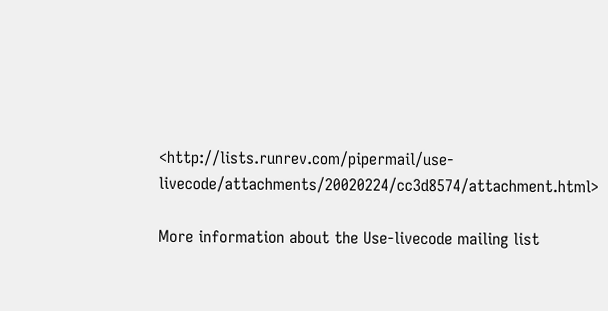<http://lists.runrev.com/pipermail/use-livecode/attachments/20020224/cc3d8574/attachment.html>

More information about the Use-livecode mailing list